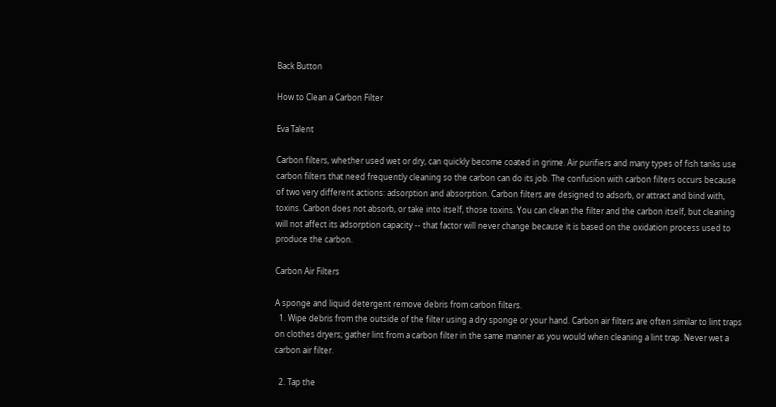Back Button

How to Clean a Carbon Filter

Eva Talent

Carbon filters, whether used wet or dry, can quickly become coated in grime. Air purifiers and many types of fish tanks use carbon filters that need frequently cleaning so the carbon can do its job. The confusion with carbon filters occurs because of two very different actions: adsorption and absorption. Carbon filters are designed to adsorb, or attract and bind with, toxins. Carbon does not absorb, or take into itself, those toxins. You can clean the filter and the carbon itself, but cleaning will not affect its adsorption capacity -- that factor will never change because it is based on the oxidation process used to produce the carbon.

Carbon Air Filters

A sponge and liquid detergent remove debris from carbon filters.
  1. Wipe debris from the outside of the filter using a dry sponge or your hand. Carbon air filters are often similar to lint traps on clothes dryers; gather lint from a carbon filter in the same manner as you would when cleaning a lint trap. Never wet a carbon air filter.

  2. Tap the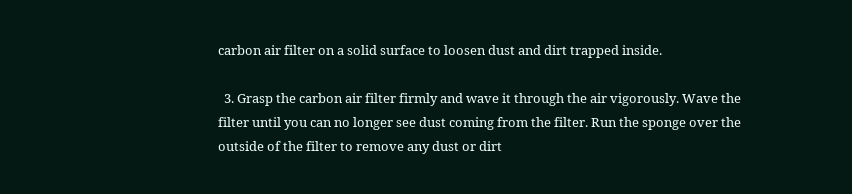carbon air filter on a solid surface to loosen dust and dirt trapped inside.

  3. Grasp the carbon air filter firmly and wave it through the air vigorously. Wave the filter until you can no longer see dust coming from the filter. Run the sponge over the outside of the filter to remove any dust or dirt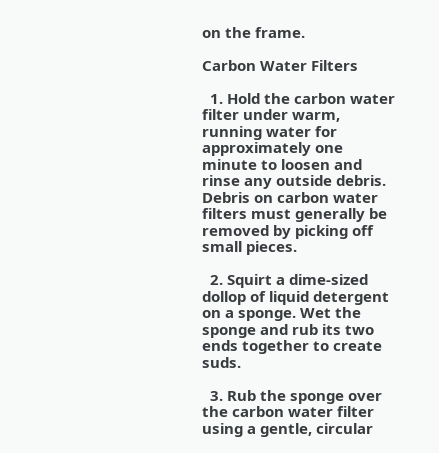on the frame.

Carbon Water Filters

  1. Hold the carbon water filter under warm, running water for approximately one minute to loosen and rinse any outside debris. Debris on carbon water filters must generally be removed by picking off small pieces.

  2. Squirt a dime-sized dollop of liquid detergent on a sponge. Wet the sponge and rub its two ends together to create suds.

  3. Rub the sponge over the carbon water filter using a gentle, circular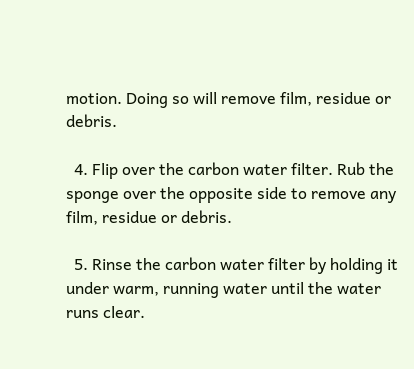motion. Doing so will remove film, residue or debris.

  4. Flip over the carbon water filter. Rub the sponge over the opposite side to remove any film, residue or debris.

  5. Rinse the carbon water filter by holding it under warm, running water until the water runs clear.